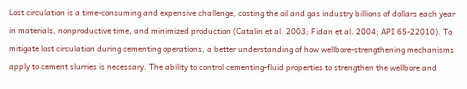Lost circulation is a time-consuming and expensive challenge, costing the oil and gas industry billions of dollars each year in materials, nonproductive time, and minimized production (Catalin et al. 2003; Fidan et al. 2004; API 65-22010). To mitigate lost circulation during cementing operations, a better understanding of how wellbore-strengthening mechanisms apply to cement slurries is necessary. The ability to control cementing-fluid properties to strengthen the wellbore and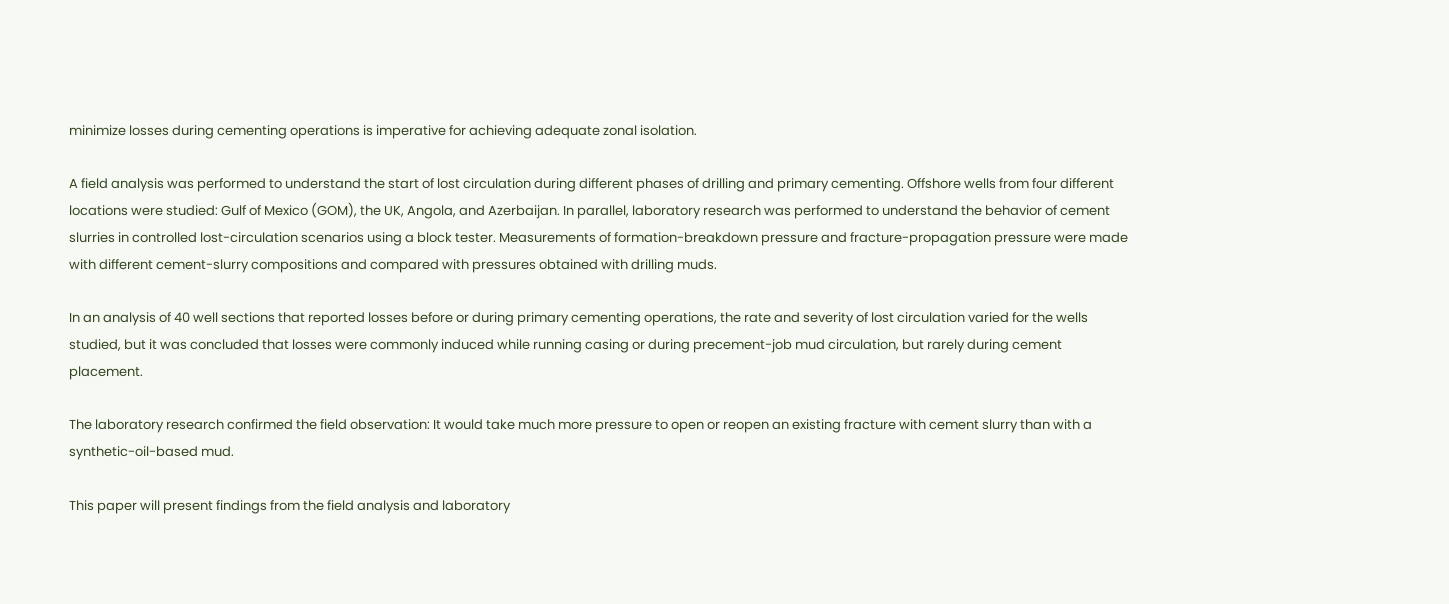minimize losses during cementing operations is imperative for achieving adequate zonal isolation.

A field analysis was performed to understand the start of lost circulation during different phases of drilling and primary cementing. Offshore wells from four different locations were studied: Gulf of Mexico (GOM), the UK, Angola, and Azerbaijan. In parallel, laboratory research was performed to understand the behavior of cement slurries in controlled lost-circulation scenarios using a block tester. Measurements of formation-breakdown pressure and fracture-propagation pressure were made with different cement-slurry compositions and compared with pressures obtained with drilling muds.

In an analysis of 40 well sections that reported losses before or during primary cementing operations, the rate and severity of lost circulation varied for the wells studied, but it was concluded that losses were commonly induced while running casing or during precement-job mud circulation, but rarely during cement placement.

The laboratory research confirmed the field observation: It would take much more pressure to open or reopen an existing fracture with cement slurry than with a synthetic-oil-based mud.

This paper will present findings from the field analysis and laboratory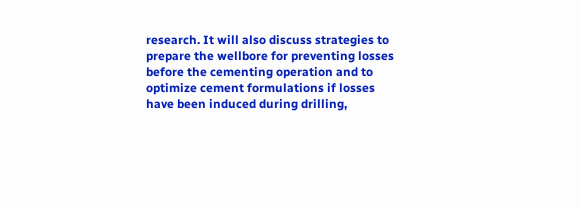research. It will also discuss strategies to prepare the wellbore for preventing losses before the cementing operation and to optimize cement formulations if losses have been induced during drilling,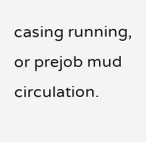casing running, or prejob mud circulation.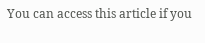You can access this article if you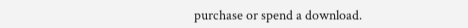purchase or spend a download.